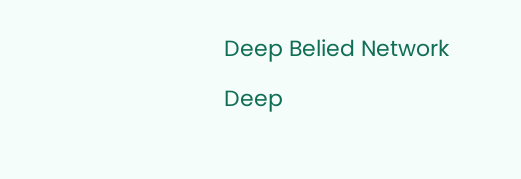Deep Belied Network

Deep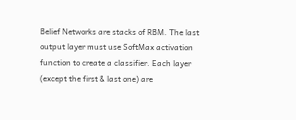Belief Networks are stacks of RBM. The last output layer must use SoftMax activation function to create a classifier. Each layer (except the first & last one) are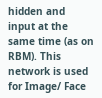hidden and input at the same time (as on RBM). This network is used for Image/ Face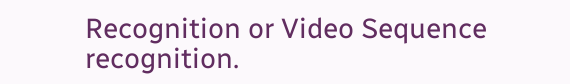Recognition or Video Sequence recognition.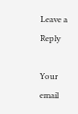Leave a Reply

Your email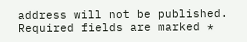address will not be published. Required fields are marked *